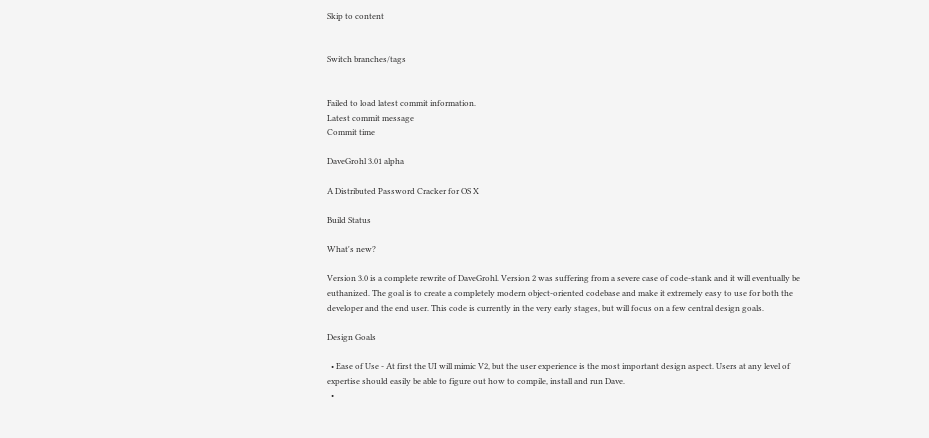Skip to content


Switch branches/tags


Failed to load latest commit information.
Latest commit message
Commit time

DaveGrohl 3.01 alpha

A Distributed Password Cracker for OS X

Build Status

What's new?

Version 3.0 is a complete rewrite of DaveGrohl. Version 2 was suffering from a severe case of code-stank and it will eventually be euthanized. The goal is to create a completely modern object-oriented codebase and make it extremely easy to use for both the developer and the end user. This code is currently in the very early stages, but will focus on a few central design goals.

Design Goals

  • Ease of Use - At first the UI will mimic V2, but the user experience is the most important design aspect. Users at any level of expertise should easily be able to figure out how to compile, install and run Dave.
  •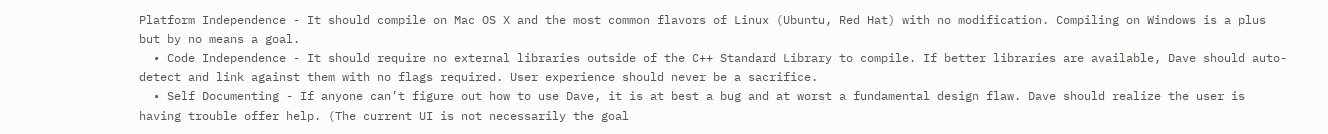Platform Independence - It should compile on Mac OS X and the most common flavors of Linux (Ubuntu, Red Hat) with no modification. Compiling on Windows is a plus but by no means a goal.
  • Code Independence - It should require no external libraries outside of the C++ Standard Library to compile. If better libraries are available, Dave should auto-detect and link against them with no flags required. User experience should never be a sacrifice.
  • Self Documenting - If anyone can’t figure out how to use Dave, it is at best a bug and at worst a fundamental design flaw. Dave should realize the user is having trouble offer help. (The current UI is not necessarily the goal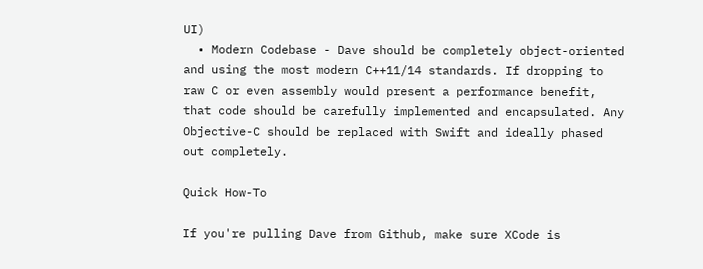UI)
  • Modern Codebase - Dave should be completely object-oriented and using the most modern C++11/14 standards. If dropping to raw C or even assembly would present a performance benefit, that code should be carefully implemented and encapsulated. Any Objective-C should be replaced with Swift and ideally phased out completely.

Quick How-To

If you're pulling Dave from Github, make sure XCode is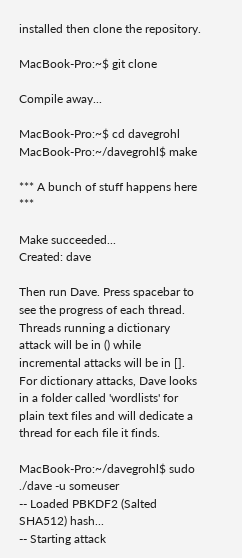installed then clone the repository.

MacBook-Pro:~$ git clone

Compile away...

MacBook-Pro:~$ cd davegrohl
MacBook-Pro:~/davegrohl$ make

*** A bunch of stuff happens here ***

Make succeeded...
Created: dave

Then run Dave. Press spacebar to see the progress of each thread. Threads running a dictionary attack will be in () while incremental attacks will be in []. For dictionary attacks, Dave looks in a folder called 'wordlists' for plain text files and will dedicate a thread for each file it finds.

MacBook-Pro:~/davegrohl$ sudo ./dave -u someuser
-- Loaded PBKDF2 (Salted SHA512) hash...
-- Starting attack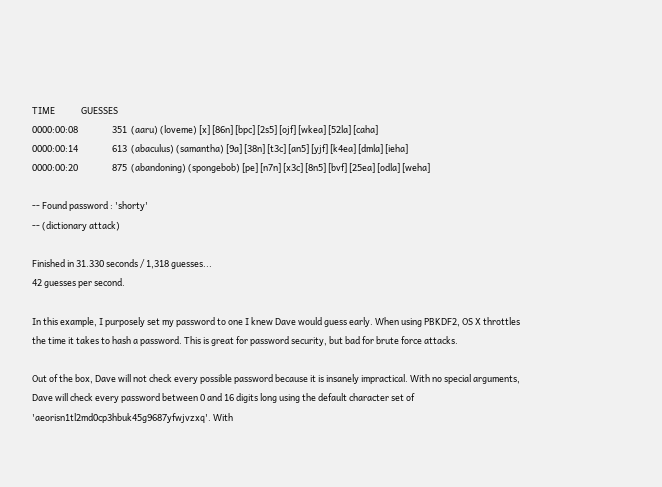TIME             GUESSES
0000:00:08                 351  (aaru) (loveme) [x] [86n] [bpc] [2s5] [ojf] [wkea] [52la] [caha]
0000:00:14                 613  (abaculus) (samantha) [9a] [38n] [t3c] [an5] [yjf] [k4ea] [dmla] [ieha]
0000:00:20                 875  (abandoning) (spongebob) [pe] [n7n] [x3c] [8n5] [bvf] [25ea] [odla] [weha]

-- Found password : 'shorty'
-- (dictionary attack)

Finished in 31.330 seconds / 1,318 guesses...
42 guesses per second.

In this example, I purposely set my password to one I knew Dave would guess early. When using PBKDF2, OS X throttles the time it takes to hash a password. This is great for password security, but bad for brute force attacks.

Out of the box, Dave will not check every possible password because it is insanely impractical. With no special arguments, Dave will check every password between 0 and 16 digits long using the default character set of 'aeorisn1tl2md0cp3hbuk45g9687yfwjvzxq'. With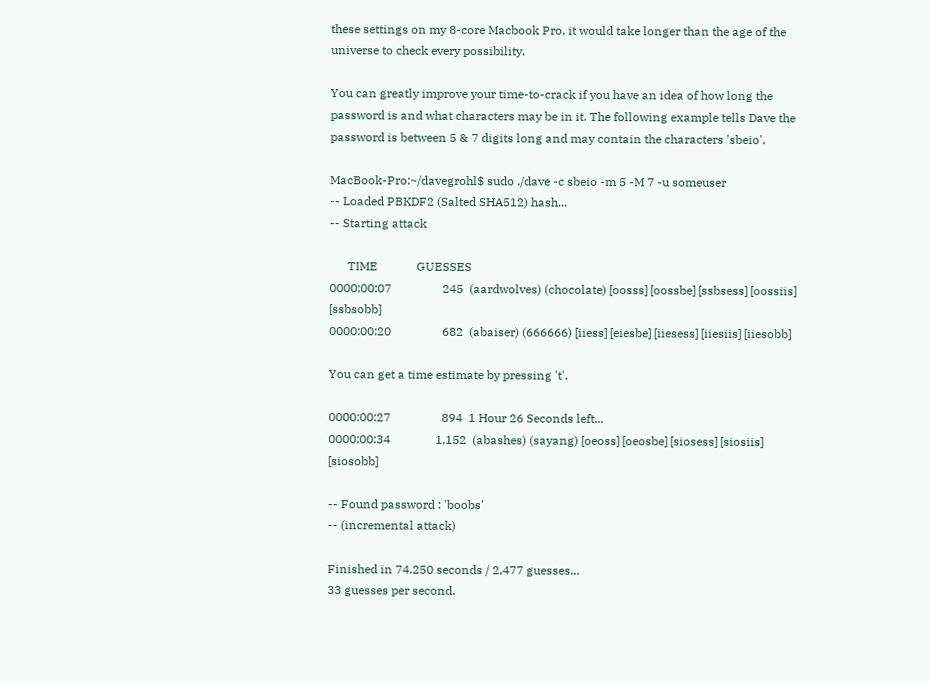these settings on my 8-core Macbook Pro, it would take longer than the age of the universe to check every possibility.

You can greatly improve your time-to-crack if you have an idea of how long the password is and what characters may be in it. The following example tells Dave the password is between 5 & 7 digits long and may contain the characters 'sbeio'.

MacBook-Pro:~/davegrohl$ sudo ./dave -c sbeio -m 5 -M 7 -u someuser
-- Loaded PBKDF2 (Salted SHA512) hash...
-- Starting attack

      TIME             GUESSES
0000:00:07                 245  (aardwolves) (chocolate) [oosss] [oossbe] [ssbsess] [oossiis] [ssbsobb]
0000:00:20                 682  (abaiser) (666666) [iiess] [eiesbe] [iiesess] [iiesiis] [iiesobb]

You can get a time estimate by pressing 't'.

0000:00:27                 894  1 Hour 26 Seconds left...
0000:00:34               1,152  (abashes) (sayang) [oeoss] [oeosbe] [siosess] [siosiis] [siosobb]

-- Found password : 'boobs'
-- (incremental attack)

Finished in 74.250 seconds / 2,477 guesses...
33 guesses per second.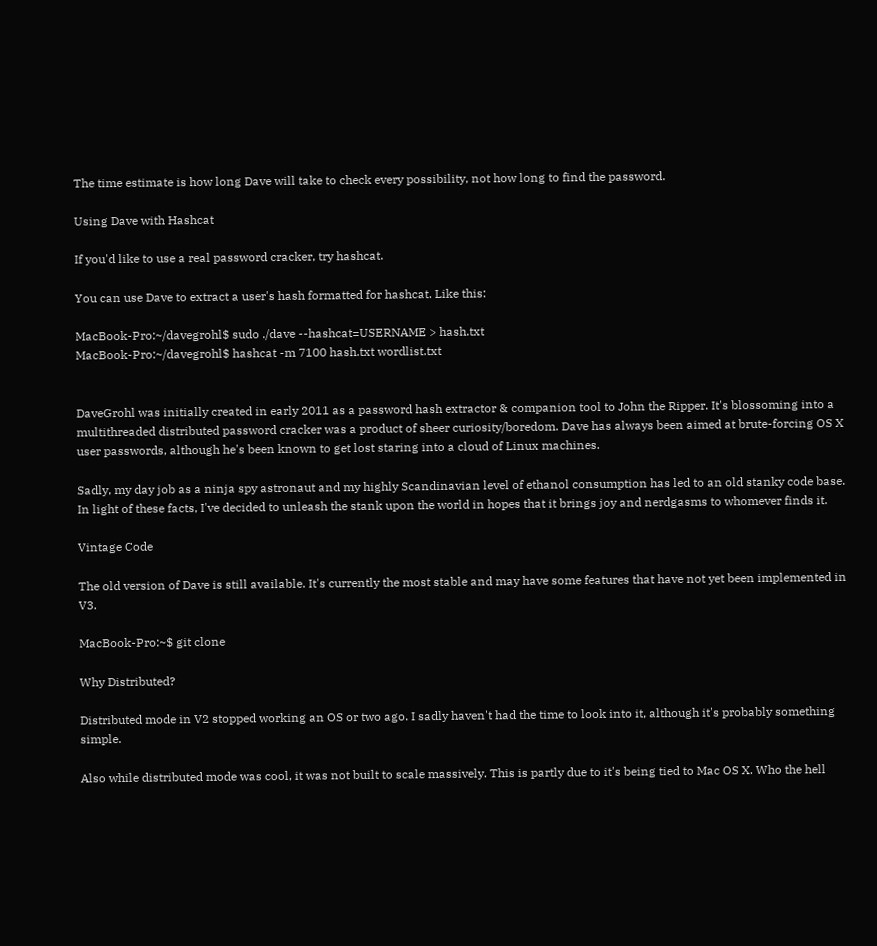The time estimate is how long Dave will take to check every possibility, not how long to find the password.

Using Dave with Hashcat

If you'd like to use a real password cracker, try hashcat.

You can use Dave to extract a user's hash formatted for hashcat. Like this:

MacBook-Pro:~/davegrohl$ sudo ./dave --hashcat=USERNAME > hash.txt
MacBook-Pro:~/davegrohl$ hashcat -m 7100 hash.txt wordlist.txt


DaveGrohl was initially created in early 2011 as a password hash extractor & companion tool to John the Ripper. It's blossoming into a multithreaded distributed password cracker was a product of sheer curiosity/boredom. Dave has always been aimed at brute-forcing OS X user passwords, although he's been known to get lost staring into a cloud of Linux machines.

Sadly, my day job as a ninja spy astronaut and my highly Scandinavian level of ethanol consumption has led to an old stanky code base. In light of these facts, I've decided to unleash the stank upon the world in hopes that it brings joy and nerdgasms to whomever finds it.

Vintage Code

The old version of Dave is still available. It's currently the most stable and may have some features that have not yet been implemented in V3.

MacBook-Pro:~$ git clone

Why Distributed?

Distributed mode in V2 stopped working an OS or two ago. I sadly haven't had the time to look into it, although it's probably something simple.

Also while distributed mode was cool, it was not built to scale massively. This is partly due to it's being tied to Mac OS X. Who the hell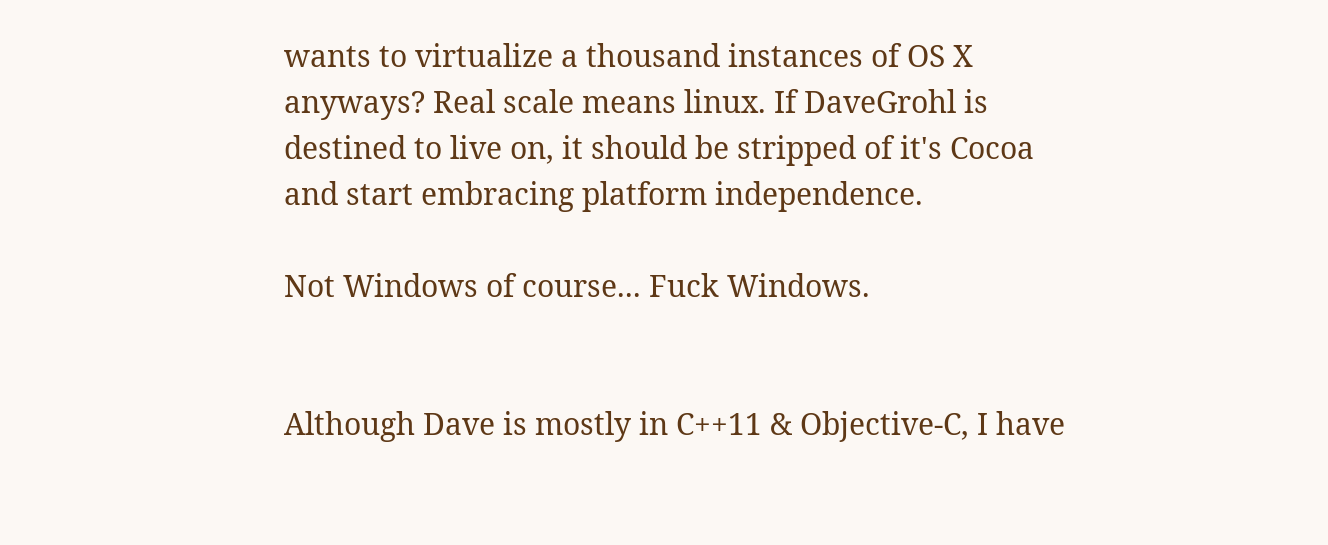wants to virtualize a thousand instances of OS X anyways? Real scale means linux. If DaveGrohl is destined to live on, it should be stripped of it's Cocoa and start embracing platform independence.

Not Windows of course... Fuck Windows.


Although Dave is mostly in C++11 & Objective-C, I have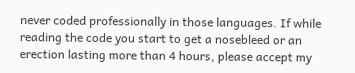never coded professionally in those languages. If while reading the code you start to get a nosebleed or an erection lasting more than 4 hours, please accept my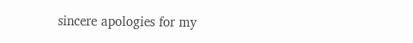sincere apologies for my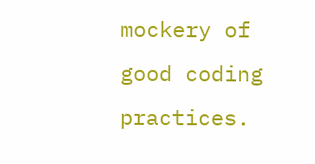mockery of good coding practices.